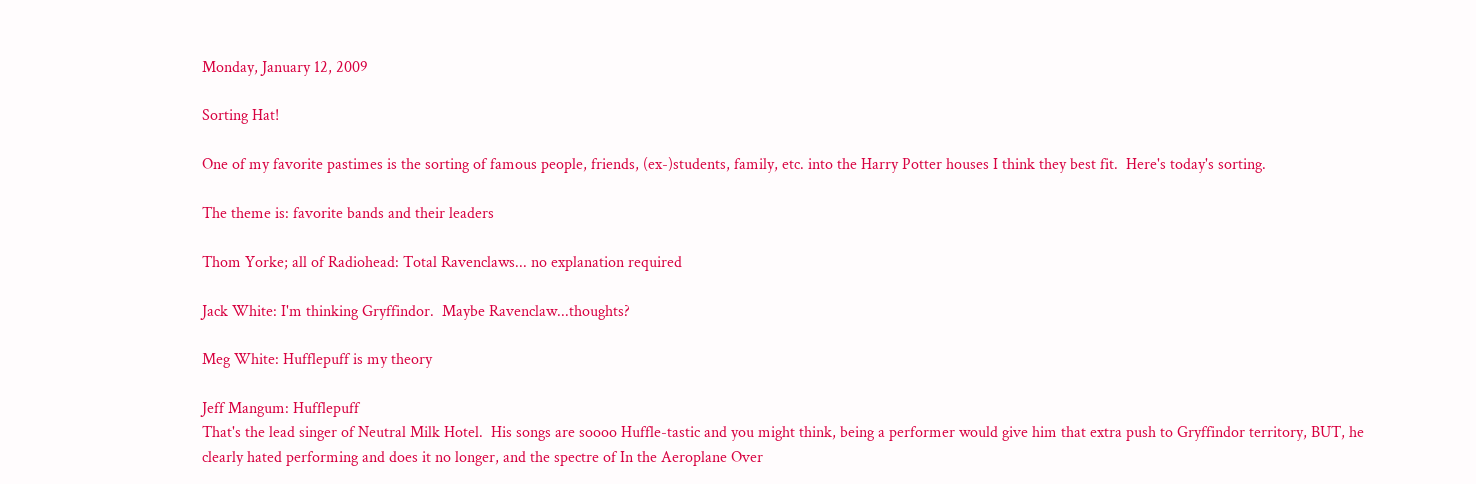Monday, January 12, 2009

Sorting Hat!

One of my favorite pastimes is the sorting of famous people, friends, (ex-)students, family, etc. into the Harry Potter houses I think they best fit.  Here's today's sorting.

The theme is: favorite bands and their leaders

Thom Yorke; all of Radiohead: Total Ravenclaws... no explanation required

Jack White: I'm thinking Gryffindor.  Maybe Ravenclaw...thoughts?

Meg White: Hufflepuff is my theory

Jeff Mangum: Hufflepuff
That's the lead singer of Neutral Milk Hotel.  His songs are soooo Huffle-tastic and you might think, being a performer would give him that extra push to Gryffindor territory, BUT, he clearly hated performing and does it no longer, and the spectre of In the Aeroplane Over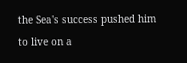the Sea's success pushed him to live on a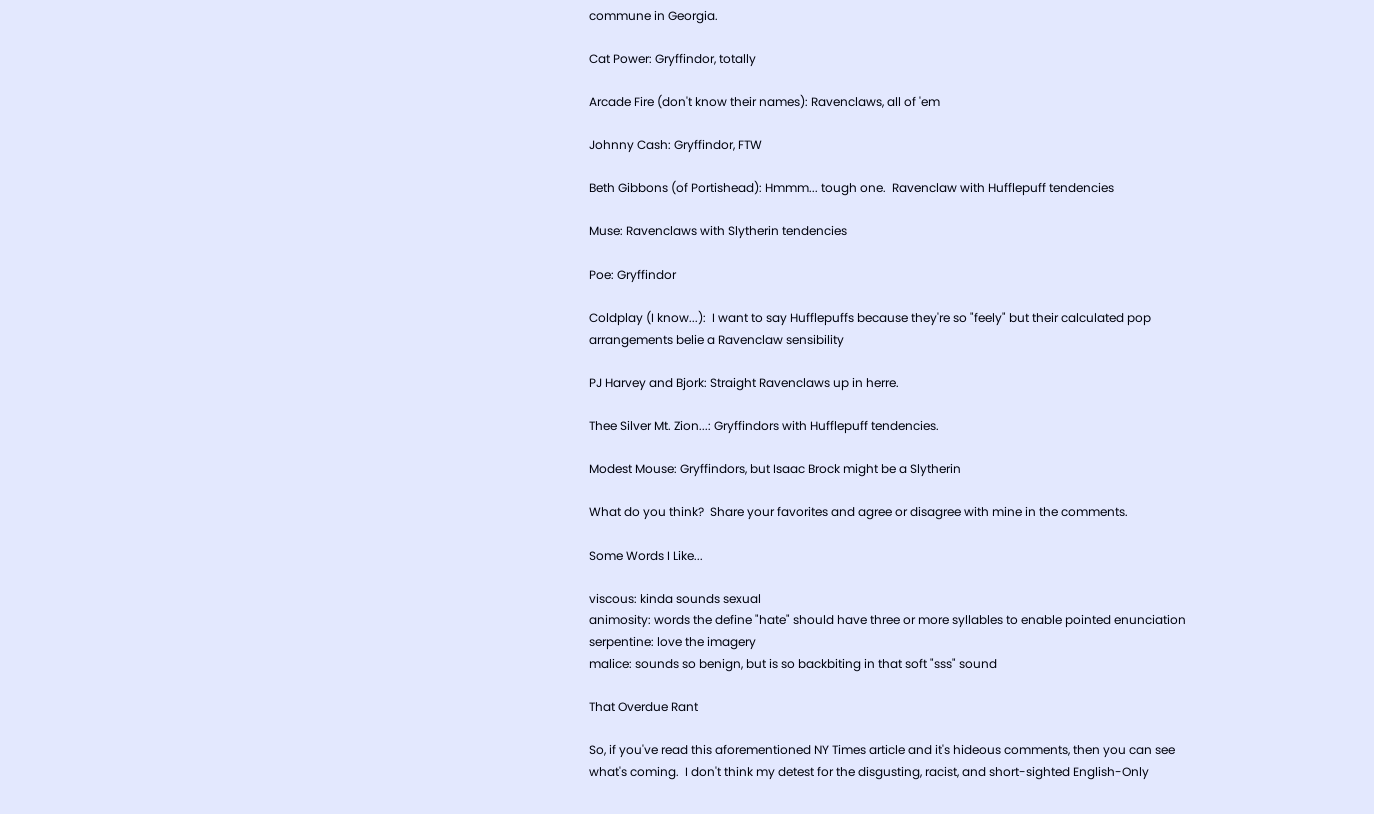commune in Georgia.

Cat Power: Gryffindor, totally

Arcade Fire (don't know their names): Ravenclaws, all of 'em

Johnny Cash: Gryffindor, FTW

Beth Gibbons (of Portishead): Hmmm... tough one.  Ravenclaw with Hufflepuff tendencies

Muse: Ravenclaws with Slytherin tendencies

Poe: Gryffindor

Coldplay (I know...):  I want to say Hufflepuffs because they're so "feely" but their calculated pop arrangements belie a Ravenclaw sensibility

PJ Harvey and Bjork: Straight Ravenclaws up in herre.

Thee Silver Mt. Zion...: Gryffindors with Hufflepuff tendencies.

Modest Mouse: Gryffindors, but Isaac Brock might be a Slytherin

What do you think?  Share your favorites and agree or disagree with mine in the comments.

Some Words I Like...

viscous: kinda sounds sexual
animosity: words the define "hate" should have three or more syllables to enable pointed enunciation
serpentine: love the imagery
malice: sounds so benign, but is so backbiting in that soft "sss" sound

That Overdue Rant

So, if you've read this aforementioned NY Times article and it's hideous comments, then you can see what's coming.  I don't think my detest for the disgusting, racist, and short-sighted English-Only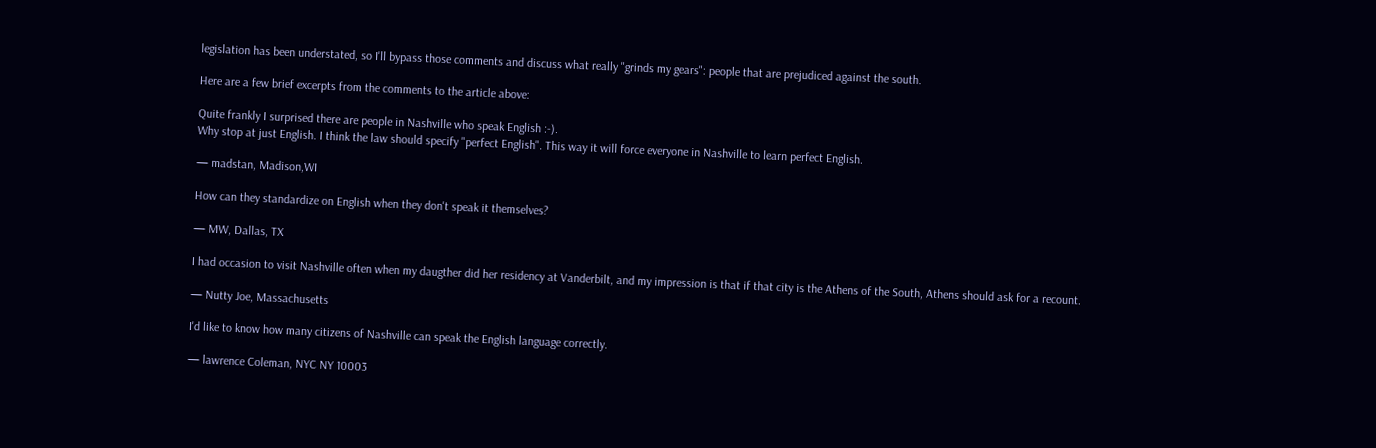legislation has been understated, so I'll bypass those comments and discuss what really "grinds my gears": people that are prejudiced against the south.

Here are a few brief excerpts from the comments to the article above:

Quite frankly I surprised there are people in Nashville who speak English :-).
Why stop at just English. I think the law should specify "perfect English". This way it will force everyone in Nashville to learn perfect English.

— madstan, Madison,WI

How can they standardize on English when they don't speak it themselves?

— MW, Dallas, TX

I had occasion to visit Nashville often when my daugther did her residency at Vanderbilt, and my impression is that if that city is the Athens of the South, Athens should ask for a recount.

— Nutty Joe, Massachusetts

I'd like to know how many citizens of Nashville can speak the English language correctly.

— lawrence Coleman, NYC NY 10003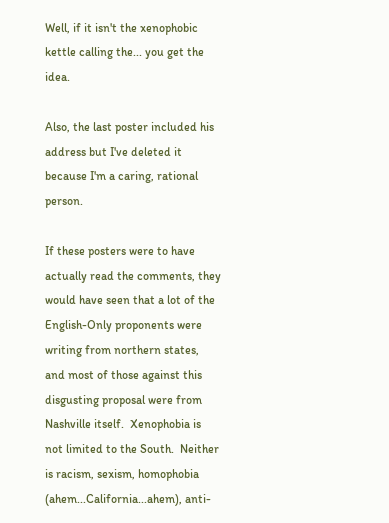Well, if it isn't the xenophobic kettle calling the... you get the idea.

Also, the last poster included his address but I've deleted it because I'm a caring, rational person.

If these posters were to have actually read the comments, they would have seen that a lot of the English-Only proponents were writing from northern states, and most of those against this disgusting proposal were from Nashville itself.  Xenophobia is not limited to the South.  Neither is racism, sexism, homophobia (ahem...California...ahem), anti-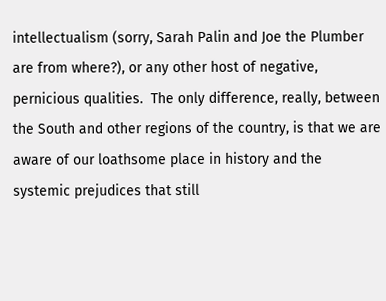intellectualism (sorry, Sarah Palin and Joe the Plumber are from where?), or any other host of negative, pernicious qualities.  The only difference, really, between the South and other regions of the country, is that we are aware of our loathsome place in history and the systemic prejudices that still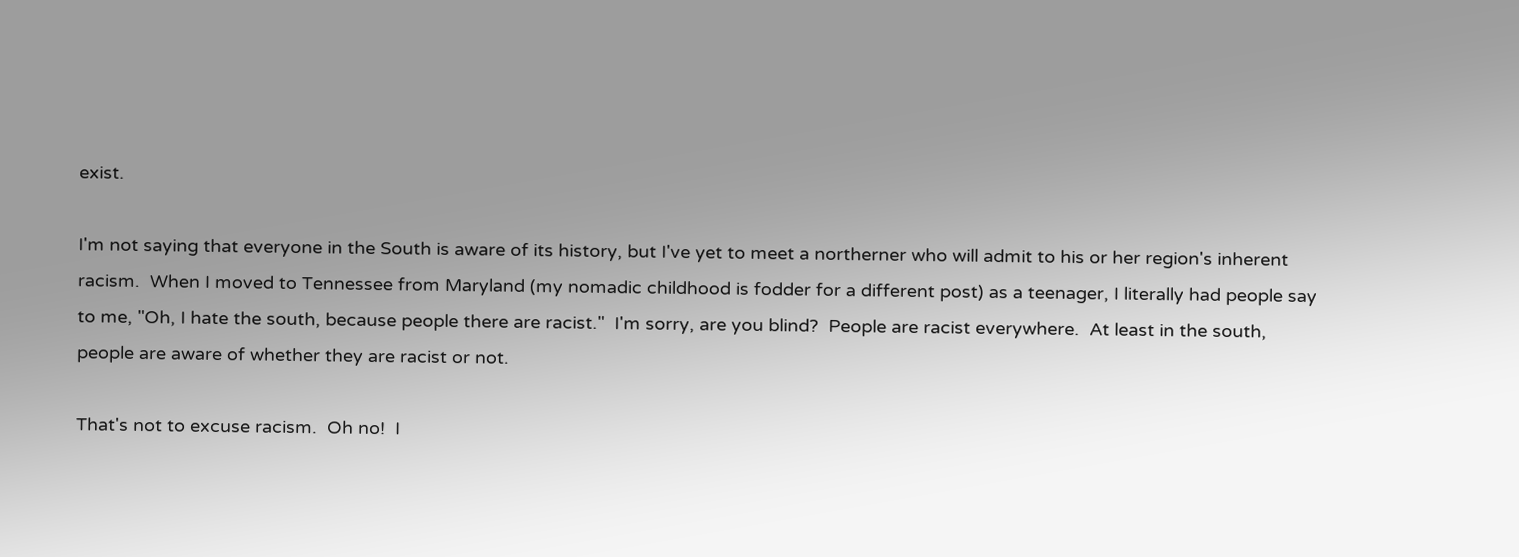exist.

I'm not saying that everyone in the South is aware of its history, but I've yet to meet a northerner who will admit to his or her region's inherent racism.  When I moved to Tennessee from Maryland (my nomadic childhood is fodder for a different post) as a teenager, I literally had people say to me, "Oh, I hate the south, because people there are racist."  I'm sorry, are you blind?  People are racist everywhere.  At least in the south, people are aware of whether they are racist or not.

That's not to excuse racism.  Oh no!  I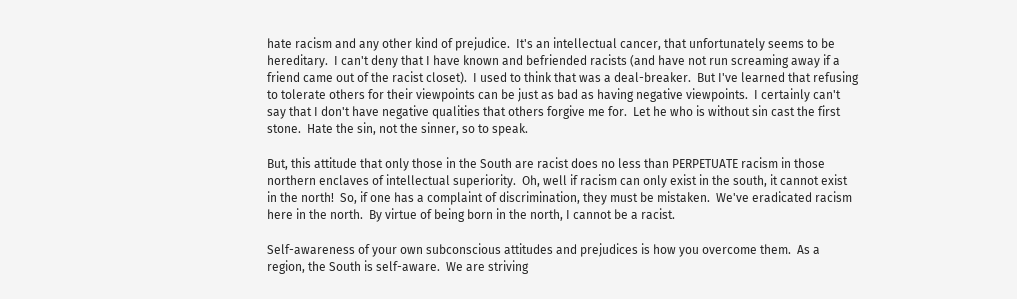hate racism and any other kind of prejudice.  It's an intellectual cancer, that unfortunately seems to be hereditary.  I can't deny that I have known and befriended racists (and have not run screaming away if a friend came out of the racist closet).  I used to think that was a deal-breaker.  But I've learned that refusing to tolerate others for their viewpoints can be just as bad as having negative viewpoints.  I certainly can't say that I don't have negative qualities that others forgive me for.  Let he who is without sin cast the first stone.  Hate the sin, not the sinner, so to speak.

But, this attitude that only those in the South are racist does no less than PERPETUATE racism in those northern enclaves of intellectual superiority.  Oh, well if racism can only exist in the south, it cannot exist in the north!  So, if one has a complaint of discrimination, they must be mistaken.  We've eradicated racism here in the north.  By virtue of being born in the north, I cannot be a racist.

Self-awareness of your own subconscious attitudes and prejudices is how you overcome them.  As a region, the South is self-aware.  We are striving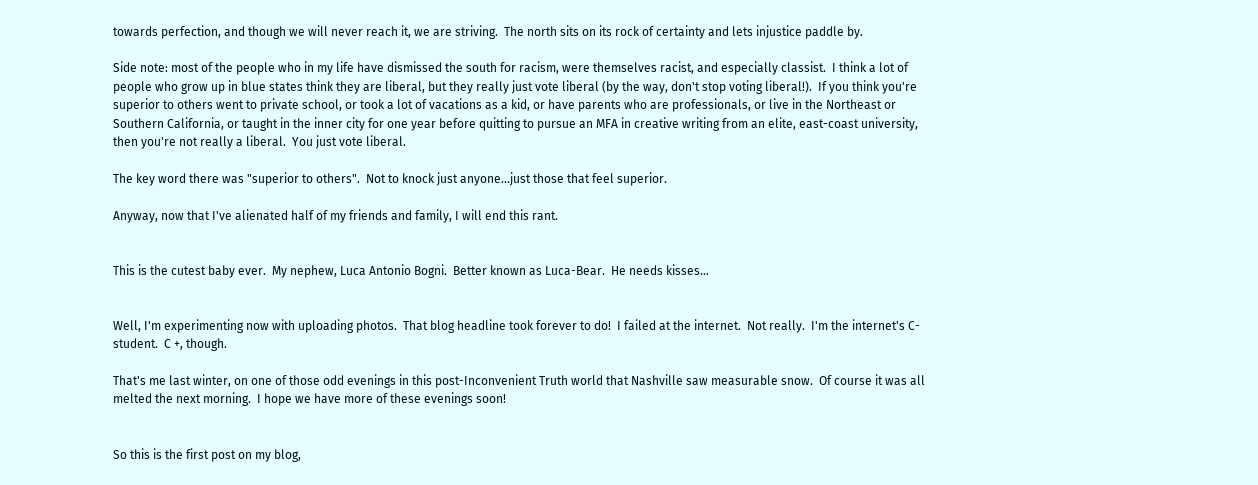towards perfection, and though we will never reach it, we are striving.  The north sits on its rock of certainty and lets injustice paddle by.

Side note: most of the people who in my life have dismissed the south for racism, were themselves racist, and especially classist.  I think a lot of people who grow up in blue states think they are liberal, but they really just vote liberal (by the way, don't stop voting liberal!).  If you think you're superior to others went to private school, or took a lot of vacations as a kid, or have parents who are professionals, or live in the Northeast or Southern California, or taught in the inner city for one year before quitting to pursue an MFA in creative writing from an elite, east-coast university, then you're not really a liberal.  You just vote liberal.

The key word there was "superior to others".  Not to knock just anyone...just those that feel superior.

Anyway, now that I've alienated half of my friends and family, I will end this rant.


This is the cutest baby ever.  My nephew, Luca Antonio Bogni.  Better known as Luca-Bear.  He needs kisses...


Well, I'm experimenting now with uploading photos.  That blog headline took forever to do!  I failed at the internet.  Not really.  I'm the internet's C-student.  C +, though.

That's me last winter, on one of those odd evenings in this post-Inconvenient Truth world that Nashville saw measurable snow.  Of course it was all melted the next morning.  I hope we have more of these evenings soon!


So this is the first post on my blog,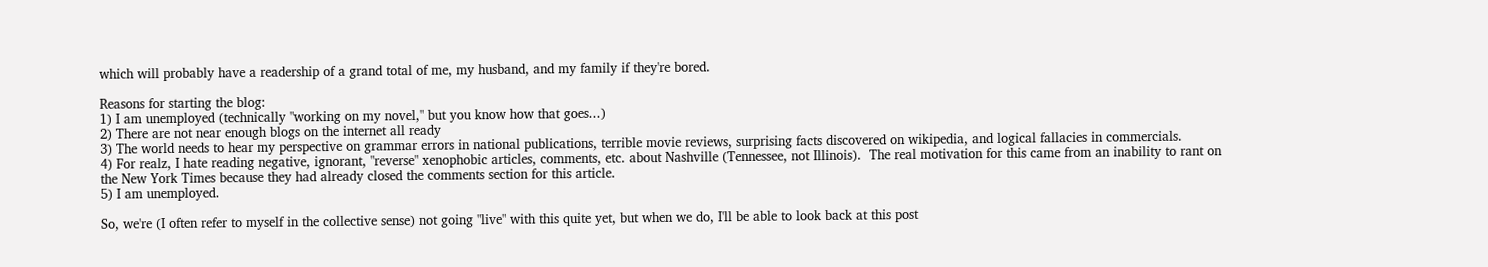which will probably have a readership of a grand total of me, my husband, and my family if they're bored.

Reasons for starting the blog:
1) I am unemployed (technically "working on my novel," but you know how that goes...)
2) There are not near enough blogs on the internet all ready
3) The world needs to hear my perspective on grammar errors in national publications, terrible movie reviews, surprising facts discovered on wikipedia, and logical fallacies in commercials.
4) For realz, I hate reading negative, ignorant, "reverse" xenophobic articles, comments, etc. about Nashville (Tennessee, not Illinois).  The real motivation for this came from an inability to rant on the New York Times because they had already closed the comments section for this article.
5) I am unemployed.

So, we're (I often refer to myself in the collective sense) not going "live" with this quite yet, but when we do, I'll be able to look back at this post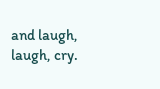and laugh, laugh, cry.